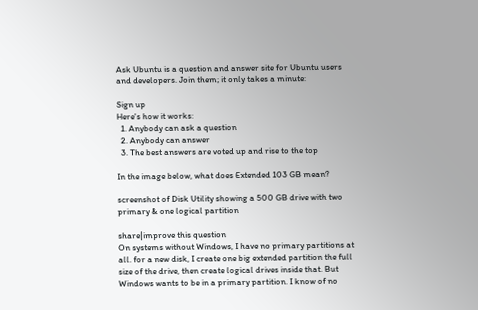Ask Ubuntu is a question and answer site for Ubuntu users and developers. Join them; it only takes a minute:

Sign up
Here's how it works:
  1. Anybody can ask a question
  2. Anybody can answer
  3. The best answers are voted up and rise to the top

In the image below, what does Extended 103 GB mean?

screenshot of Disk Utility showing a 500 GB drive with two primary & one logical partition

share|improve this question
On systems without Windows, I have no primary partitions at all. for a new disk, I create one big extended partition the full size of the drive, then create logical drives inside that. But Windows wants to be in a primary partition. I know of no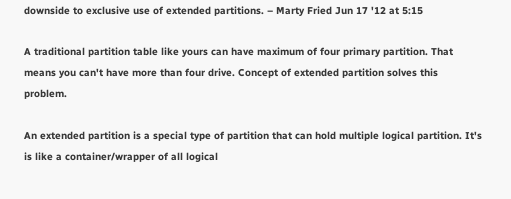downside to exclusive use of extended partitions. – Marty Fried Jun 17 '12 at 5:15

A traditional partition table like yours can have maximum of four primary partition. That means you can't have more than four drive. Concept of extended partition solves this problem.

An extended partition is a special type of partition that can hold multiple logical partition. It's is like a container/wrapper of all logical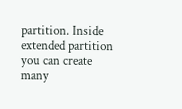partition. Inside extended partition you can create many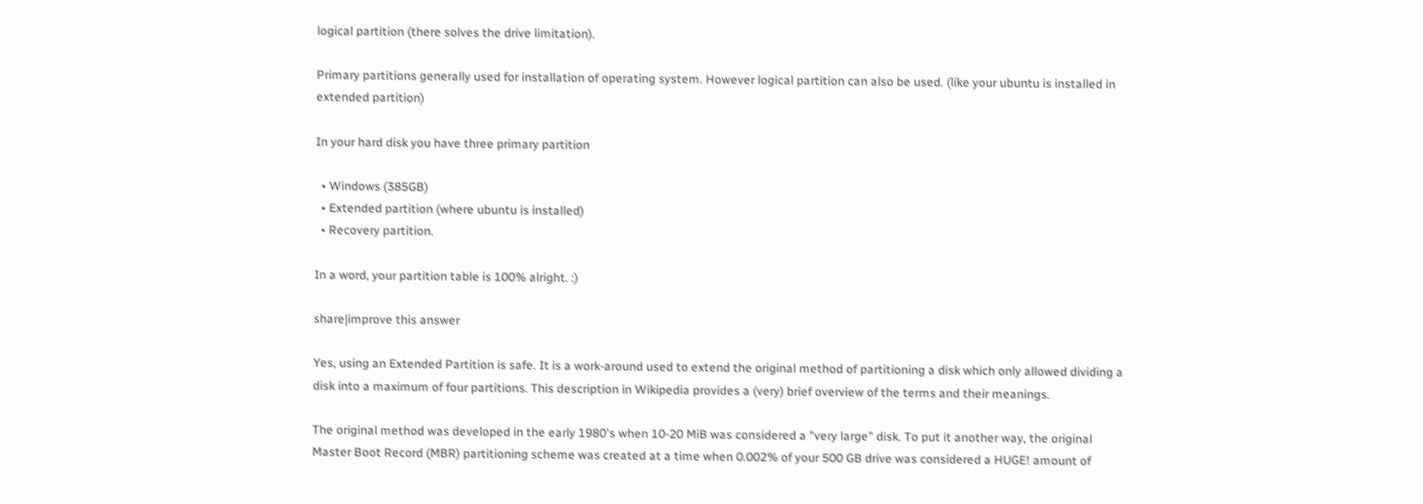logical partition (there solves the drive limitation).

Primary partitions generally used for installation of operating system. However logical partition can also be used. (like your ubuntu is installed in extended partition)

In your hard disk you have three primary partition

  • Windows (385GB)
  • Extended partition (where ubuntu is installed)
  • Recovery partition.

In a word, your partition table is 100% alright. :)

share|improve this answer

Yes, using an Extended Partition is safe. It is a work-around used to extend the original method of partitioning a disk which only allowed dividing a disk into a maximum of four partitions. This description in Wikipedia provides a (very) brief overview of the terms and their meanings.

The original method was developed in the early 1980's when 10-20 MiB was considered a "very large" disk. To put it another way, the original Master Boot Record (MBR) partitioning scheme was created at a time when 0.002% of your 500 GB drive was considered a HUGE! amount of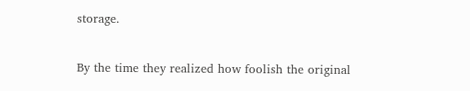storage.

By the time they realized how foolish the original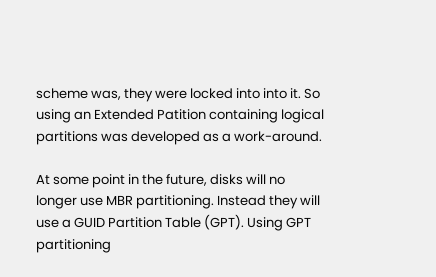scheme was, they were locked into into it. So using an Extended Patition containing logical partitions was developed as a work-around.

At some point in the future, disks will no longer use MBR partitioning. Instead they will use a GUID Partition Table (GPT). Using GPT partitioning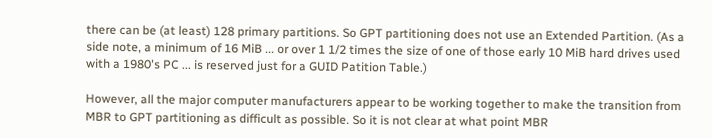there can be (at least) 128 primary partitions. So GPT partitioning does not use an Extended Partition. (As a side note, a minimum of 16 MiB ... or over 1 1/2 times the size of one of those early 10 MiB hard drives used with a 1980's PC ... is reserved just for a GUID Patition Table.)

However, all the major computer manufacturers appear to be working together to make the transition from MBR to GPT partitioning as difficult as possible. So it is not clear at what point MBR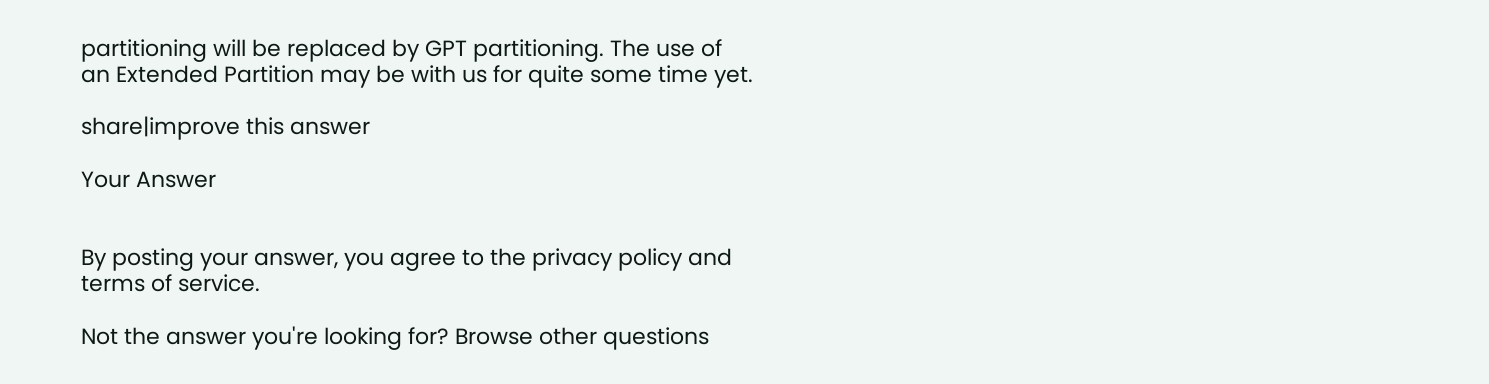partitioning will be replaced by GPT partitioning. The use of an Extended Partition may be with us for quite some time yet.

share|improve this answer

Your Answer


By posting your answer, you agree to the privacy policy and terms of service.

Not the answer you're looking for? Browse other questions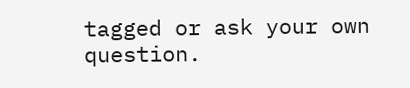tagged or ask your own question.